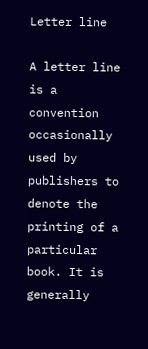Letter line

A letter line is a convention occasionally used by publishers to denote the printing of a particular book. It is generally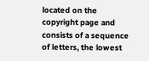located on the copyright page and consists of a sequence of letters, the lowest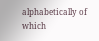alphabetically of which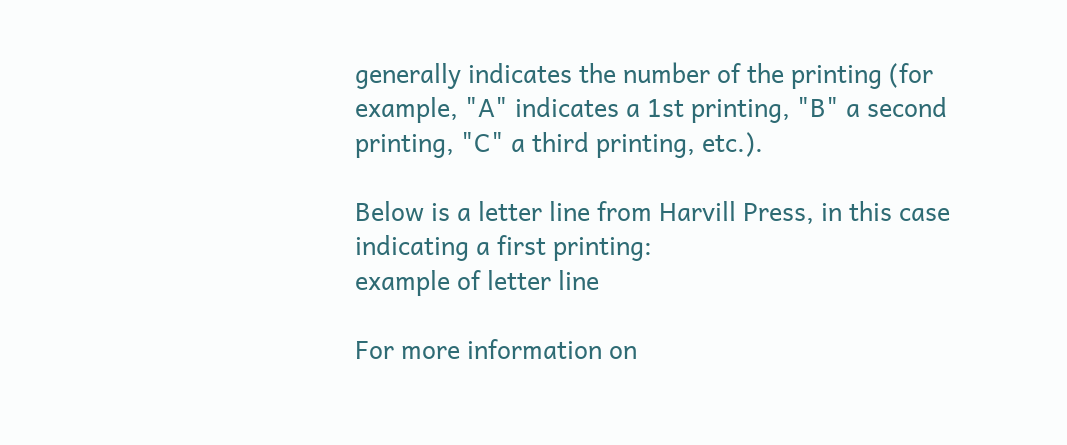generally indicates the number of the printing (for example, "A" indicates a 1st printing, "B" a second printing, "C" a third printing, etc.).

Below is a letter line from Harvill Press, in this case indicating a first printing:
example of letter line

For more information on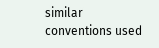similar conventions used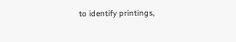to identify printings,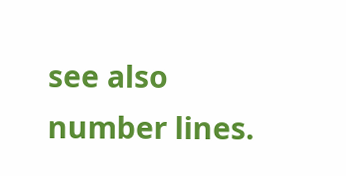see also number lines.